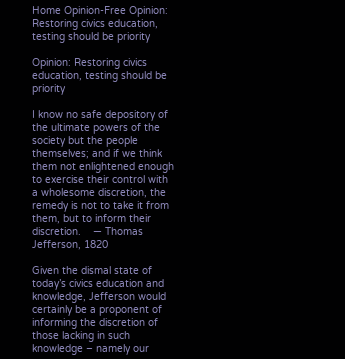Home Opinion-Free Opinion: Restoring civics education, testing should be priority

Opinion: Restoring civics education, testing should be priority

I know no safe depository of the ultimate powers of the society but the people themselves; and if we think them not enlightened enough to exercise their control with a wholesome discretion, the remedy is not to take it from them, but to inform their discretion.    — Thomas Jefferson, 1820

Given the dismal state of today’s civics education and knowledge, Jefferson would certainly be a proponent of informing the discretion of those lacking in such knowledge – namely our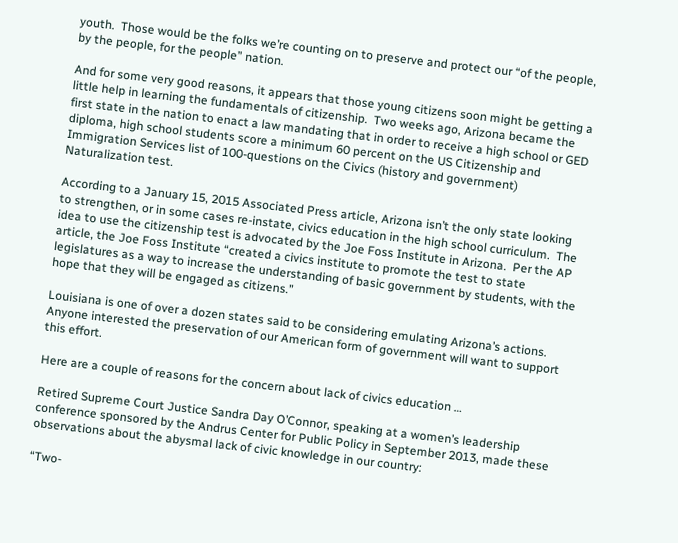youth.  Those would be the folks we’re counting on to preserve and protect our “of the people, by the people, for the people” nation.

And for some very good reasons, it appears that those young citizens soon might be getting a little help in learning the fundamentals of citizenship.  Two weeks ago, Arizona became the first state in the nation to enact a law mandating that in order to receive a high school or GED diploma, high school students score a minimum 60 percent on the US Citizenship and Immigration Services list of 100-questions on the Civics (history and government) Naturalization test.

According to a January 15, 2015 Associated Press article, Arizona isn’t the only state looking to strengthen, or in some cases re-instate, civics education in the high school curriculum.  The idea to use the citizenship test is advocated by the Joe Foss Institute in Arizona.  Per the AP article, the Joe Foss Institute “created a civics institute to promote the test to state legislatures as a way to increase the understanding of basic government by students, with the hope that they will be engaged as citizens.”

Louisiana is one of over a dozen states said to be considering emulating Arizona’s actions.  Anyone interested the preservation of our American form of government will want to support this effort.

Here are a couple of reasons for the concern about lack of civics education …

Retired Supreme Court Justice Sandra Day O’Connor, speaking at a women’s leadership conference sponsored by the Andrus Center for Public Policy in September 2013, made these observations about the abysmal lack of civic knowledge in our country:

“Two-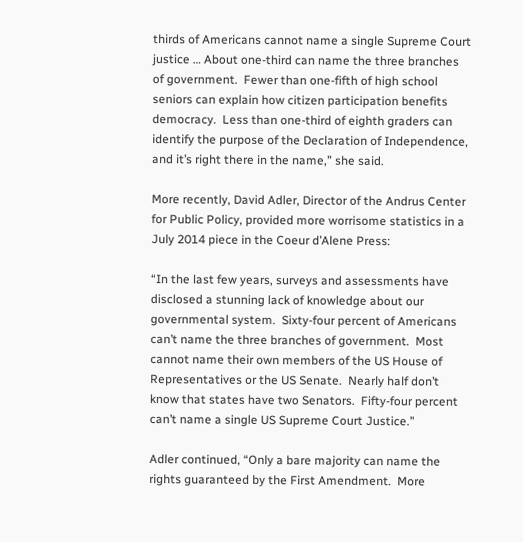thirds of Americans cannot name a single Supreme Court justice … About one-third can name the three branches of government.  Fewer than one-fifth of high school seniors can explain how citizen participation benefits democracy.  Less than one-third of eighth graders can identify the purpose of the Declaration of Independence, and it’s right there in the name,” she said.

More recently, David Adler, Director of the Andrus Center for Public Policy, provided more worrisome statistics in a July 2014 piece in the Coeur d’Alene Press:

“In the last few years, surveys and assessments have disclosed a stunning lack of knowledge about our governmental system.  Sixty-four percent of Americans can’t name the three branches of government.  Most cannot name their own members of the US House of Representatives or the US Senate.  Nearly half don’t know that states have two Senators.  Fifty-four percent can’t name a single US Supreme Court Justice.”

Adler continued, “Only a bare majority can name the rights guaranteed by the First Amendment.  More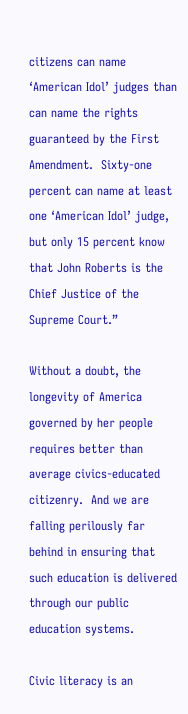citizens can name ‘American Idol’ judges than can name the rights guaranteed by the First Amendment.  Sixty-one percent can name at least one ‘American Idol’ judge, but only 15 percent know that John Roberts is the Chief Justice of the Supreme Court.”

Without a doubt, the longevity of America governed by her people requires better than average civics-educated citizenry.  And we are falling perilously far behind in ensuring that such education is delivered through our public education systems.

Civic literacy is an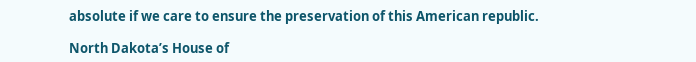absolute if we care to ensure the preservation of this American republic.

North Dakota’s House of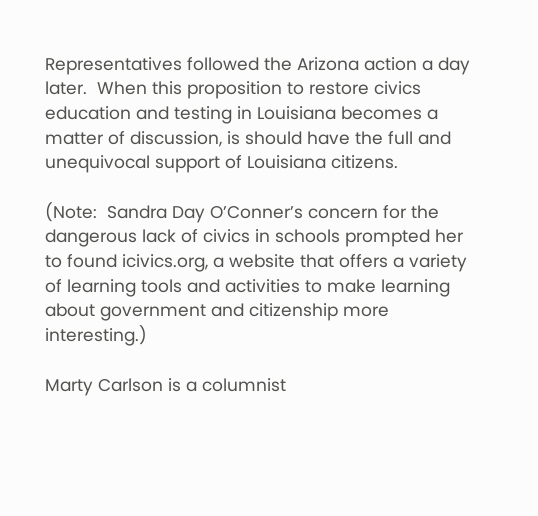Representatives followed the Arizona action a day later.  When this proposition to restore civics education and testing in Louisiana becomes a matter of discussion, is should have the full and unequivocal support of Louisiana citizens.

(Note:  Sandra Day O’Conner’s concern for the dangerous lack of civics in schools prompted her to found icivics.org, a website that offers a variety of learning tools and activities to make learning about government and citizenship more interesting.)

Marty Carlson is a columnist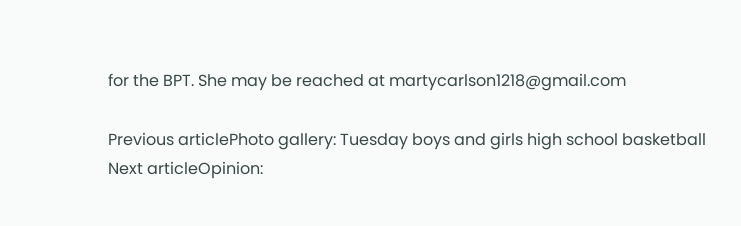for the BPT. She may be reached at martycarlson1218@gmail.com

Previous articlePhoto gallery: Tuesday boys and girls high school basketball
Next articleOpinion: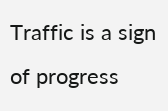Traffic is a sign of progress